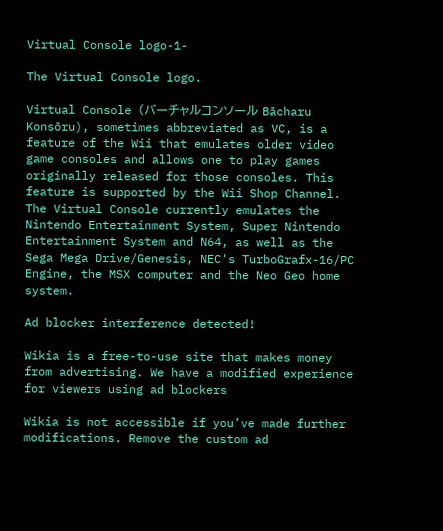Virtual Console logo-1-

The Virtual Console logo.

Virtual Console (バーチャルコンソール Bācharu Konsōru), sometimes abbreviated as VC, is a feature of the Wii that emulates older video game consoles and allows one to play games originally released for those consoles. This feature is supported by the Wii Shop Channel. The Virtual Console currently emulates the Nintendo Entertainment System, Super Nintendo Entertainment System and N64, as well as the Sega Mega Drive/Genesis, NEC's TurboGrafx-16/PC Engine, the MSX computer and the Neo Geo home system.

Ad blocker interference detected!

Wikia is a free-to-use site that makes money from advertising. We have a modified experience for viewers using ad blockers

Wikia is not accessible if you’ve made further modifications. Remove the custom ad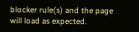blocker rule(s) and the page will load as expected.